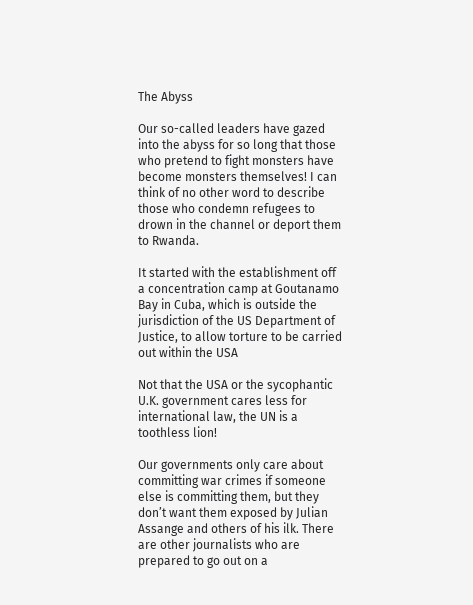The Abyss

Our so-called leaders have gazed into the abyss for so long that those who pretend to fight monsters have become monsters themselves! I can think of no other word to describe those who condemn refugees to drown in the channel or deport them to Rwanda.

It started with the establishment off a concentration camp at Goutanamo Bay in Cuba, which is outside the jurisdiction of the US Department of Justice, to allow torture to be carried out within the USA

Not that the USA or the sycophantic U.K. government cares less for international law, the UN is a toothless lion!

Our governments only care about committing war crimes if someone else is committing them, but they don’t want them exposed by Julian Assange and others of his ilk. There are other journalists who are prepared to go out on a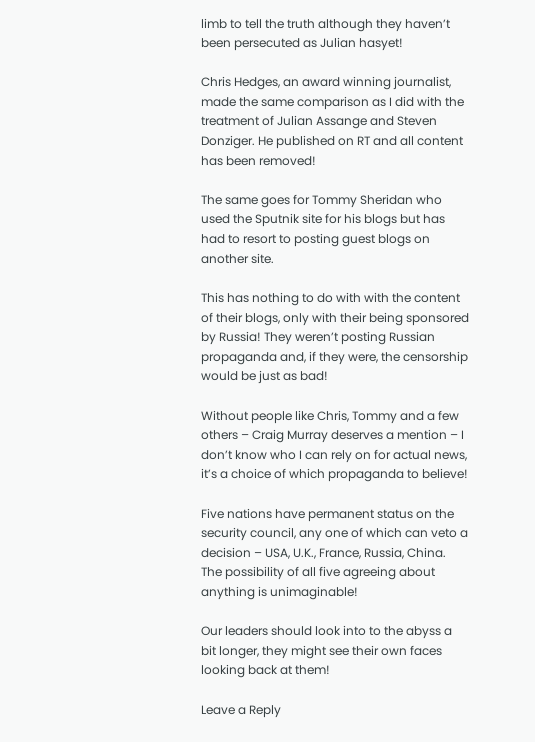limb to tell the truth although they haven’t been persecuted as Julian hasyet!

Chris Hedges, an award winning journalist, made the same comparison as I did with the treatment of Julian Assange and Steven Donziger. He published on RT and all content has been removed!

The same goes for Tommy Sheridan who used the Sputnik site for his blogs but has had to resort to posting guest blogs on another site.

This has nothing to do with with the content of their blogs, only with their being sponsored by Russia! They weren’t posting Russian propaganda and, if they were, the censorship would be just as bad!

Without people like Chris, Tommy and a few others – Craig Murray deserves a mention – I don’t know who I can rely on for actual news, it’s a choice of which propaganda to believe!

Five nations have permanent status on the security council, any one of which can veto a decision – USA, U.K., France, Russia, China. The possibility of all five agreeing about anything is unimaginable!

Our leaders should look into to the abyss a bit longer, they might see their own faces looking back at them!

Leave a Reply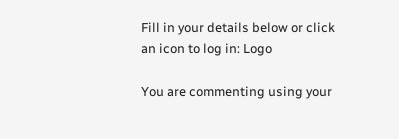Fill in your details below or click an icon to log in: Logo

You are commenting using your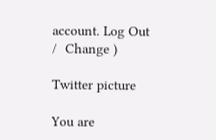account. Log Out /  Change )

Twitter picture

You are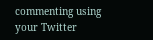commenting using your Twitter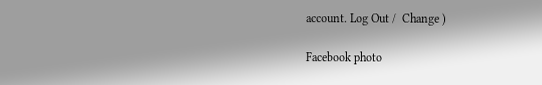account. Log Out /  Change )

Facebook photo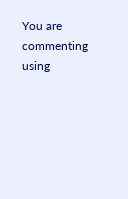You are commenting using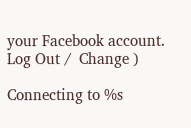your Facebook account. Log Out /  Change )

Connecting to %s